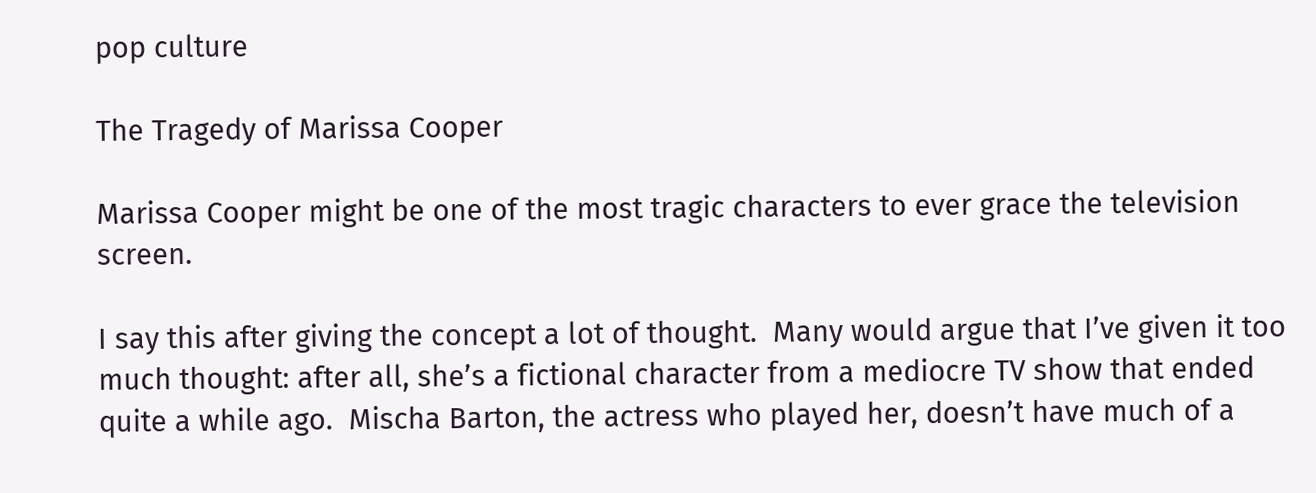pop culture

The Tragedy of Marissa Cooper

Marissa Cooper might be one of the most tragic characters to ever grace the television screen.

I say this after giving the concept a lot of thought.  Many would argue that I’ve given it too much thought: after all, she’s a fictional character from a mediocre TV show that ended quite a while ago.  Mischa Barton, the actress who played her, doesn’t have much of a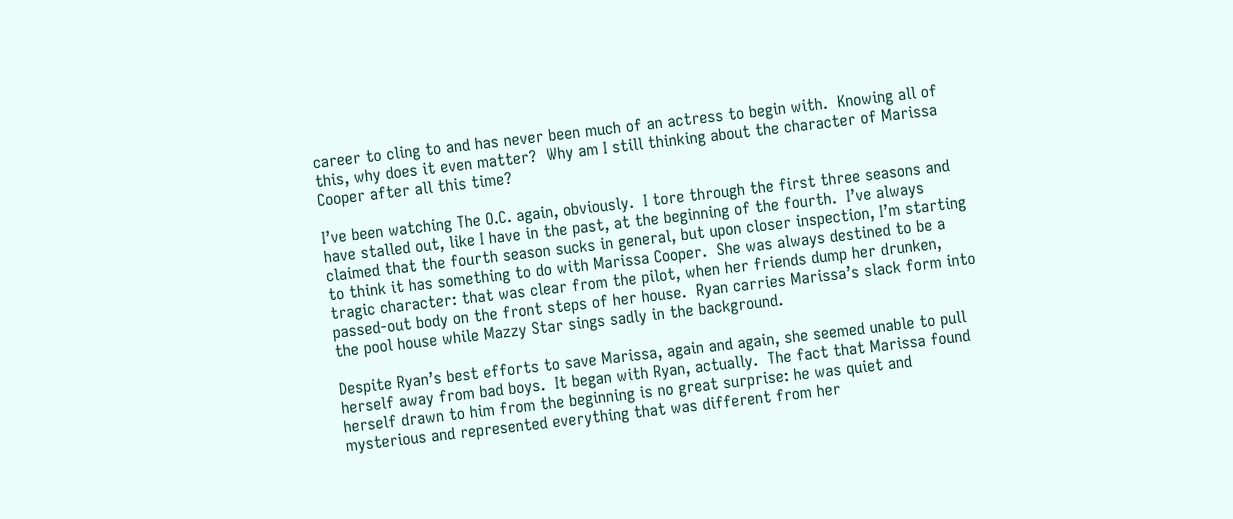career to cling to and has never been much of an actress to begin with.  Knowing all of this, why does it even matter?  Why am I still thinking about the character of Marissa Cooper after all this time?

I’ve been watching The O.C. again, obviously.  I tore through the first three seasons and have stalled out, like I have in the past, at the beginning of the fourth.  I’ve always claimed that the fourth season sucks in general, but upon closer inspection, I’m starting to think it has something to do with Marissa Cooper.  She was always destined to be a tragic character: that was clear from the pilot, when her friends dump her drunken, passed-out body on the front steps of her house.  Ryan carries Marissa’s slack form into the pool house while Mazzy Star sings sadly in the background.

Despite Ryan’s best efforts to save Marissa, again and again, she seemed unable to pull herself away from bad boys.  It began with Ryan, actually.  The fact that Marissa found herself drawn to him from the beginning is no great surprise: he was quiet and mysterious and represented everything that was different from her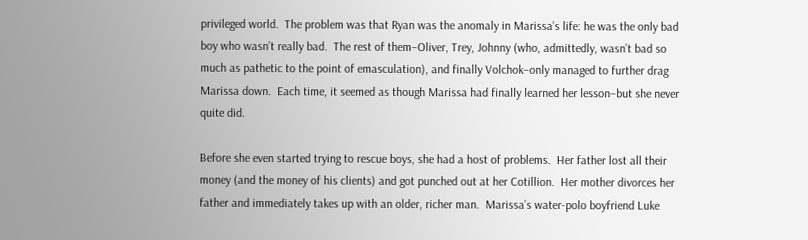privileged world.  The problem was that Ryan was the anomaly in Marissa’s life: he was the only bad boy who wasn’t really bad.  The rest of them–Oliver, Trey, Johnny (who, admittedly, wasn’t bad so much as pathetic to the point of emasculation), and finally Volchok–only managed to further drag Marissa down.  Each time, it seemed as though Marissa had finally learned her lesson–but she never quite did.

Before she even started trying to rescue boys, she had a host of problems.  Her father lost all their money (and the money of his clients) and got punched out at her Cotillion.  Her mother divorces her father and immediately takes up with an older, richer man.  Marissa’s water-polo boyfriend Luke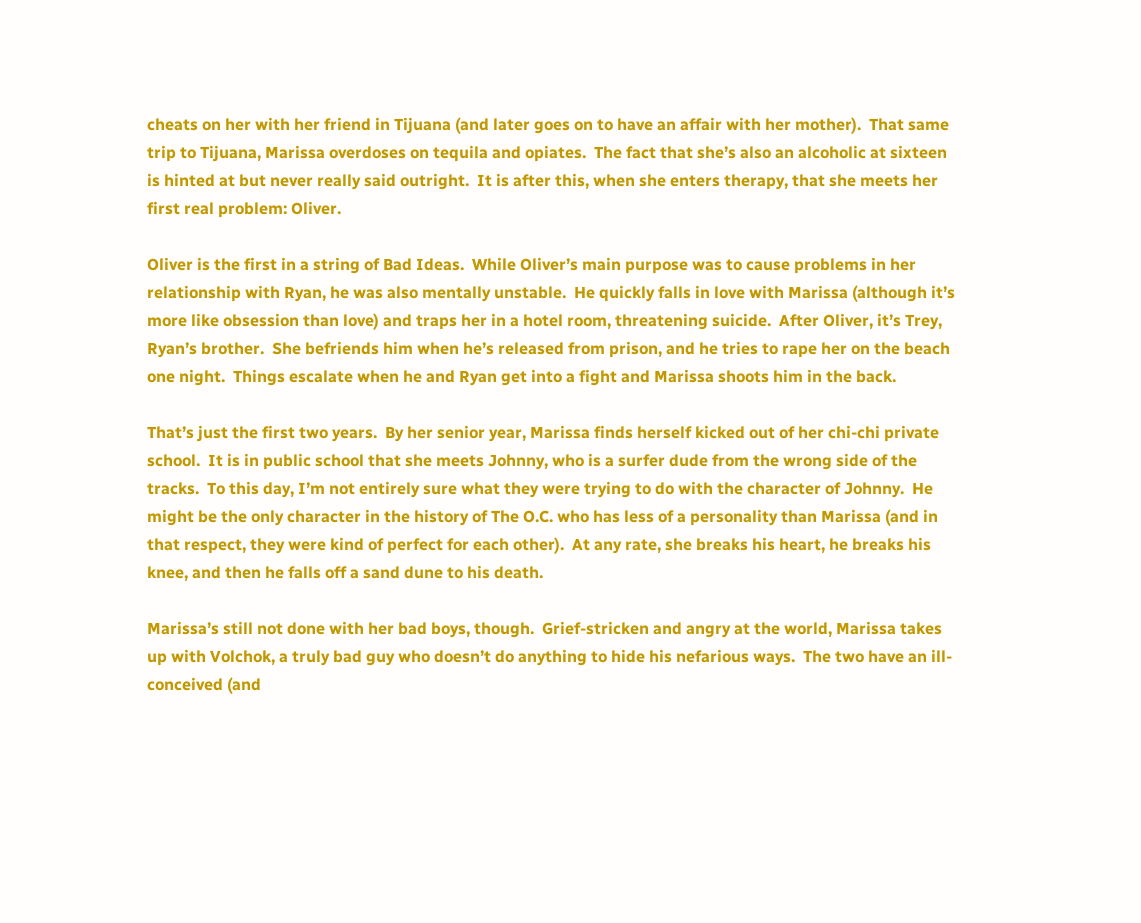cheats on her with her friend in Tijuana (and later goes on to have an affair with her mother).  That same trip to Tijuana, Marissa overdoses on tequila and opiates.  The fact that she’s also an alcoholic at sixteen is hinted at but never really said outright.  It is after this, when she enters therapy, that she meets her first real problem: Oliver.

Oliver is the first in a string of Bad Ideas.  While Oliver’s main purpose was to cause problems in her relationship with Ryan, he was also mentally unstable.  He quickly falls in love with Marissa (although it’s more like obsession than love) and traps her in a hotel room, threatening suicide.  After Oliver, it’s Trey, Ryan’s brother.  She befriends him when he’s released from prison, and he tries to rape her on the beach one night.  Things escalate when he and Ryan get into a fight and Marissa shoots him in the back.

That’s just the first two years.  By her senior year, Marissa finds herself kicked out of her chi-chi private school.  It is in public school that she meets Johnny, who is a surfer dude from the wrong side of the tracks.  To this day, I’m not entirely sure what they were trying to do with the character of Johnny.  He might be the only character in the history of The O.C. who has less of a personality than Marissa (and in that respect, they were kind of perfect for each other).  At any rate, she breaks his heart, he breaks his knee, and then he falls off a sand dune to his death.

Marissa’s still not done with her bad boys, though.  Grief-stricken and angry at the world, Marissa takes up with Volchok, a truly bad guy who doesn’t do anything to hide his nefarious ways.  The two have an ill-conceived (and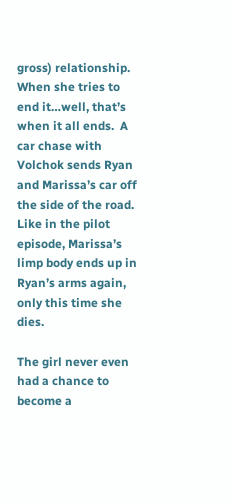gross) relationship.  When she tries to end it…well, that’s when it all ends.  A car chase with Volchok sends Ryan and Marissa’s car off the side of the road.  Like in the pilot episode, Marissa’s limp body ends up in Ryan’s arms again, only this time she dies.

The girl never even had a chance to become a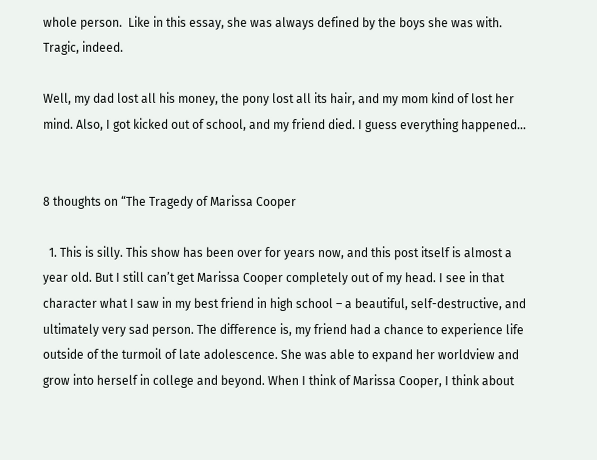whole person.  Like in this essay, she was always defined by the boys she was with.  Tragic, indeed.

Well, my dad lost all his money, the pony lost all its hair, and my mom kind of lost her mind. Also, I got kicked out of school, and my friend died. I guess everything happened…


8 thoughts on “The Tragedy of Marissa Cooper

  1. This is silly. This show has been over for years now, and this post itself is almost a year old. But I still can’t get Marissa Cooper completely out of my head. I see in that character what I saw in my best friend in high school – a beautiful, self-destructive, and ultimately very sad person. The difference is, my friend had a chance to experience life outside of the turmoil of late adolescence. She was able to expand her worldview and grow into herself in college and beyond. When I think of Marissa Cooper, I think about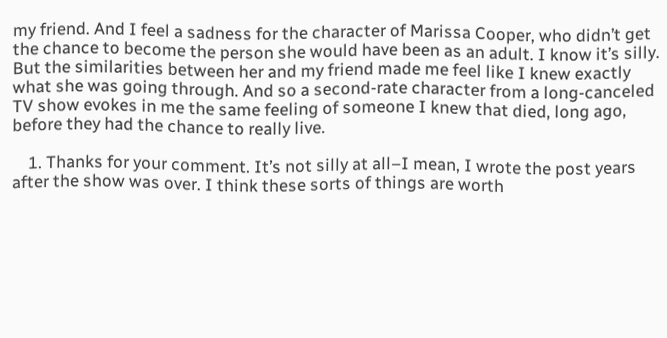my friend. And I feel a sadness for the character of Marissa Cooper, who didn’t get the chance to become the person she would have been as an adult. I know it’s silly. But the similarities between her and my friend made me feel like I knew exactly what she was going through. And so a second-rate character from a long-canceled TV show evokes in me the same feeling of someone I knew that died, long ago, before they had the chance to really live.

    1. Thanks for your comment. It’s not silly at all–I mean, I wrote the post years after the show was over. I think these sorts of things are worth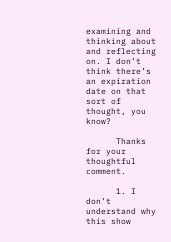examining and thinking about and reflecting on. I don’t think there’s an expiration date on that sort of thought, you know?

      Thanks for your thoughtful comment.

      1. I don’t understand why this show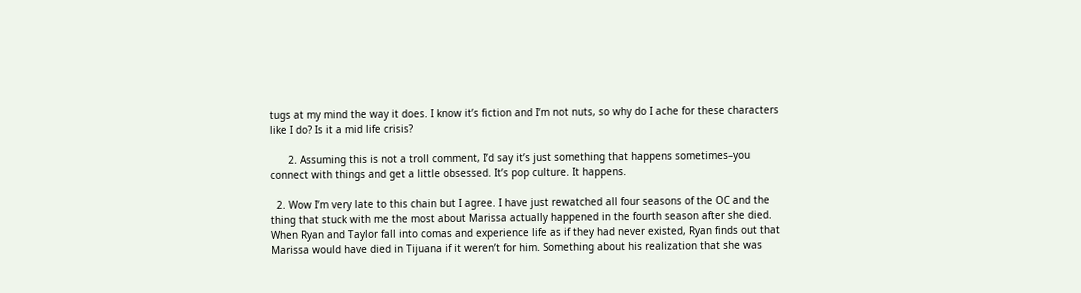tugs at my mind the way it does. I know it’s fiction and I’m not nuts, so why do I ache for these characters like I do? Is it a mid life crisis?

      2. Assuming this is not a troll comment, I’d say it’s just something that happens sometimes–you connect with things and get a little obsessed. It’s pop culture. It happens.

  2. Wow I’m very late to this chain but I agree. I have just rewatched all four seasons of the OC and the thing that stuck with me the most about Marissa actually happened in the fourth season after she died. When Ryan and Taylor fall into comas and experience life as if they had never existed, Ryan finds out that Marissa would have died in Tijuana if it weren’t for him. Something about his realization that she was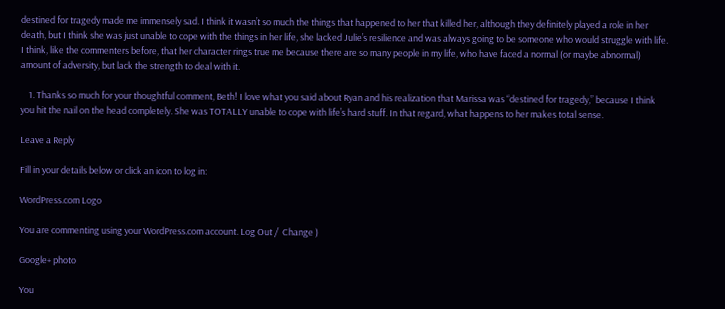destined for tragedy made me immensely sad. I think it wasn’t so much the things that happened to her that killed her, although they definitely played a role in her death, but I think she was just unable to cope with the things in her life, she lacked Julie’s resilience and was always going to be someone who would struggle with life. I think, like the commenters before, that her character rings true me because there are so many people in my life, who have faced a normal (or maybe abnormal) amount of adversity, but lack the strength to deal with it.

    1. Thanks so much for your thoughtful comment, Beth! I love what you said about Ryan and his realization that Marissa was “destined for tragedy,” because I think you hit the nail on the head completely. She was TOTALLY unable to cope with life’s hard stuff. In that regard, what happens to her makes total sense.

Leave a Reply

Fill in your details below or click an icon to log in:

WordPress.com Logo

You are commenting using your WordPress.com account. Log Out /  Change )

Google+ photo

You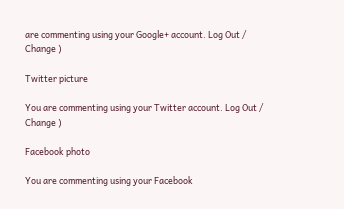are commenting using your Google+ account. Log Out /  Change )

Twitter picture

You are commenting using your Twitter account. Log Out /  Change )

Facebook photo

You are commenting using your Facebook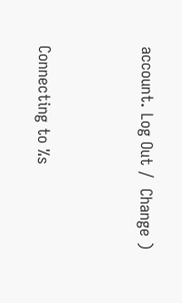account. Log Out /  Change )


Connecting to %s